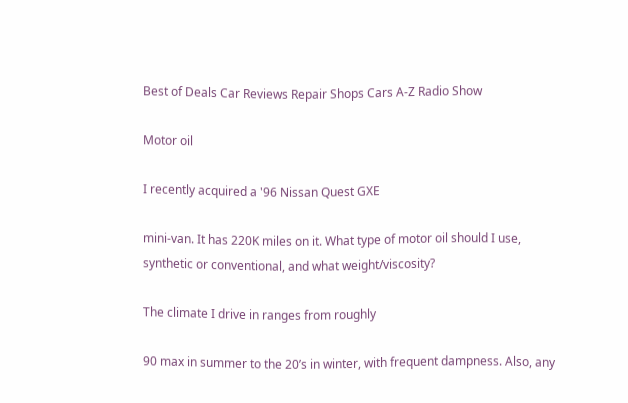Best of Deals Car Reviews Repair Shops Cars A-Z Radio Show

Motor oil

I recently acquired a '96 Nissan Quest GXE

mini-van. It has 220K miles on it. What type of motor oil should I use, synthetic or conventional, and what weight/viscosity?

The climate I drive in ranges from roughly

90 max in summer to the 20’s in winter, with frequent dampness. Also, any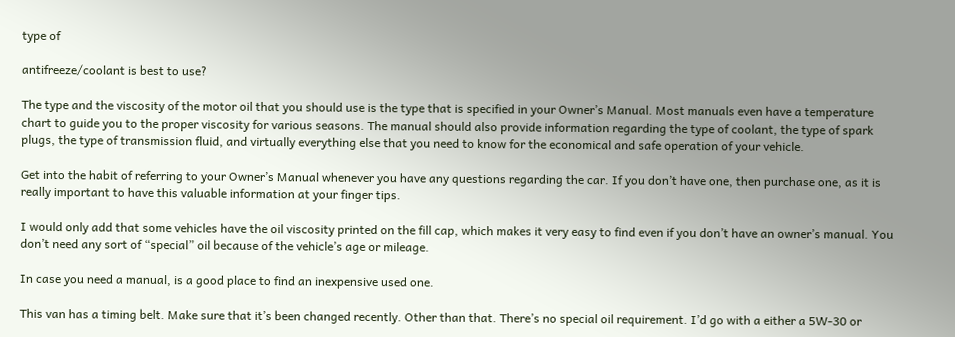type of

antifreeze/coolant is best to use?

The type and the viscosity of the motor oil that you should use is the type that is specified in your Owner’s Manual. Most manuals even have a temperature chart to guide you to the proper viscosity for various seasons. The manual should also provide information regarding the type of coolant, the type of spark plugs, the type of transmission fluid, and virtually everything else that you need to know for the economical and safe operation of your vehicle.

Get into the habit of referring to your Owner’s Manual whenever you have any questions regarding the car. If you don’t have one, then purchase one, as it is really important to have this valuable information at your finger tips.

I would only add that some vehicles have the oil viscosity printed on the fill cap, which makes it very easy to find even if you don’t have an owner’s manual. You don’t need any sort of “special” oil because of the vehicle’s age or mileage.

In case you need a manual, is a good place to find an inexpensive used one.

This van has a timing belt. Make sure that it’s been changed recently. Other than that. There’s no special oil requirement. I’d go with a either a 5W-30 or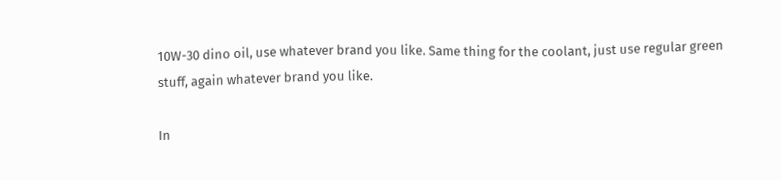10W-30 dino oil, use whatever brand you like. Same thing for the coolant, just use regular green stuff, again whatever brand you like.

In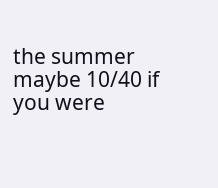the summer maybe 10/40 if you were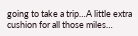going to take a trip…A little extra cushion for all those miles…